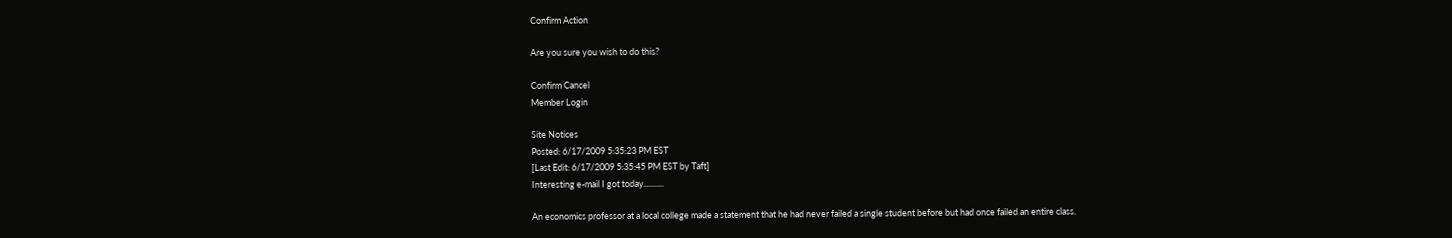Confirm Action

Are you sure you wish to do this?

Confirm Cancel
Member Login

Site Notices
Posted: 6/17/2009 5:35:23 PM EST
[Last Edit: 6/17/2009 5:35:45 PM EST by Taft]
Interesting e-mail I got today..........

An economics professor at a local college made a statement that he had never failed a single student before but had once failed an entire class.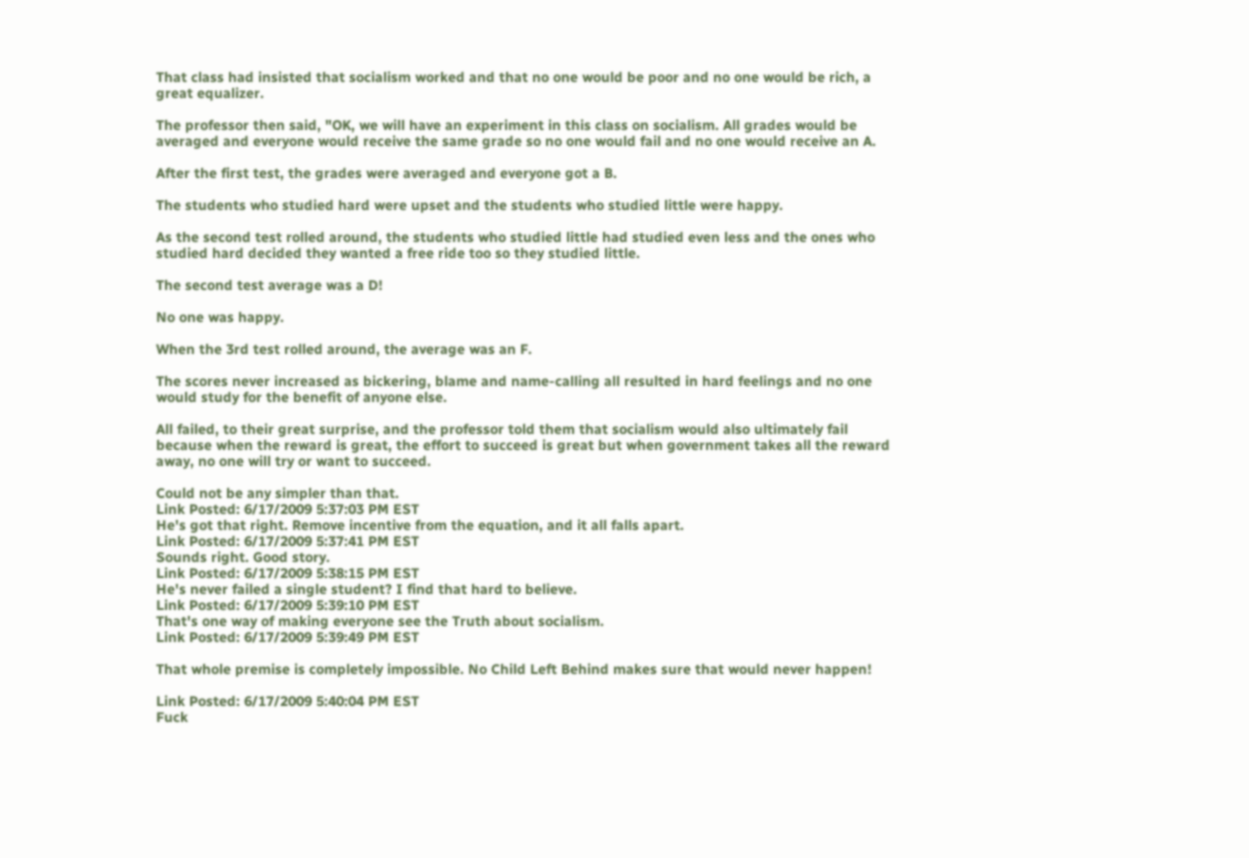That class had insisted that socialism worked and that no one would be poor and no one would be rich, a great equalizer.

The professor then said, "OK, we will have an experiment in this class on socialism. All grades would be averaged and everyone would receive the same grade so no one would fail and no one would receive an A.

After the first test, the grades were averaged and everyone got a B.

The students who studied hard were upset and the students who studied little were happy.

As the second test rolled around, the students who studied little had studied even less and the ones who studied hard decided they wanted a free ride too so they studied little.

The second test average was a D!

No one was happy.

When the 3rd test rolled around, the average was an F.

The scores never increased as bickering, blame and name-calling all resulted in hard feelings and no one would study for the benefit of anyone else.

All failed, to their great surprise, and the professor told them that socialism would also ultimately fail because when the reward is great, the effort to succeed is great but when government takes all the reward away, no one will try or want to succeed.

Could not be any simpler than that.
Link Posted: 6/17/2009 5:37:03 PM EST
He's got that right. Remove incentive from the equation, and it all falls apart.
Link Posted: 6/17/2009 5:37:41 PM EST
Sounds right. Good story.
Link Posted: 6/17/2009 5:38:15 PM EST
He's never failed a single student? I find that hard to believe.
Link Posted: 6/17/2009 5:39:10 PM EST
That's one way of making everyone see the Truth about socialism.
Link Posted: 6/17/2009 5:39:49 PM EST

That whole premise is completely impossible. No Child Left Behind makes sure that would never happen!

Link Posted: 6/17/2009 5:40:04 PM EST
Fuck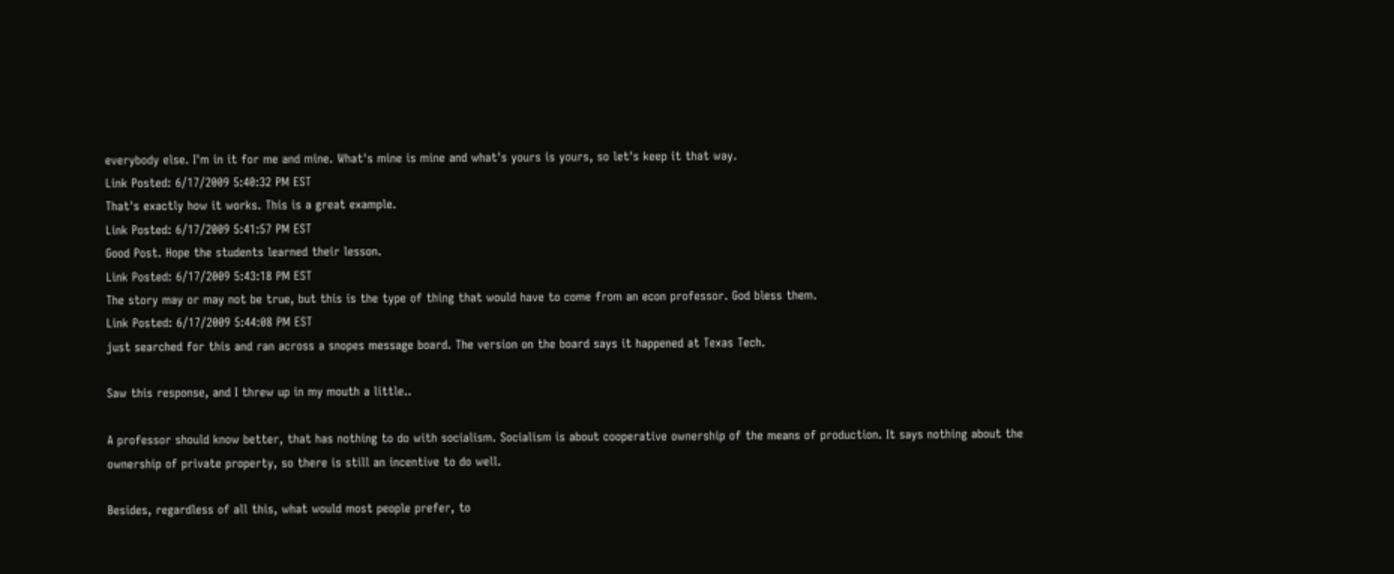everybody else. I'm in it for me and mine. What's mine is mine and what's yours is yours, so let's keep it that way.
Link Posted: 6/17/2009 5:40:32 PM EST
That's exactly how it works. This is a great example.
Link Posted: 6/17/2009 5:41:57 PM EST
Good Post. Hope the students learned their lesson.
Link Posted: 6/17/2009 5:43:18 PM EST
The story may or may not be true, but this is the type of thing that would have to come from an econ professor. God bless them.
Link Posted: 6/17/2009 5:44:08 PM EST
just searched for this and ran across a snopes message board. The version on the board says it happened at Texas Tech.

Saw this response, and I threw up in my mouth a little..

A professor should know better, that has nothing to do with socialism. Socialism is about cooperative ownership of the means of production. It says nothing about the ownership of private property, so there is still an incentive to do well.

Besides, regardless of all this, what would most people prefer, to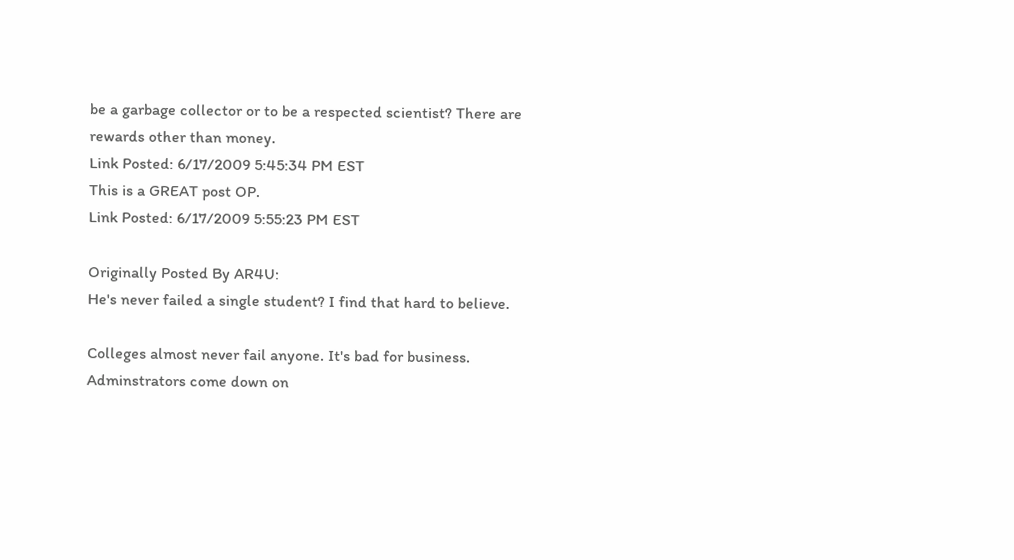be a garbage collector or to be a respected scientist? There are rewards other than money.
Link Posted: 6/17/2009 5:45:34 PM EST
This is a GREAT post OP.
Link Posted: 6/17/2009 5:55:23 PM EST

Originally Posted By AR4U:
He's never failed a single student? I find that hard to believe.

Colleges almost never fail anyone. It's bad for business. Adminstrators come down on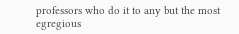professors who do it to any but the most egregious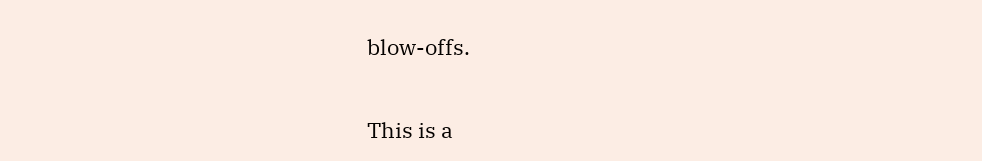blow-offs.

This is a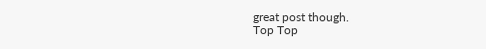great post though.
Top Top